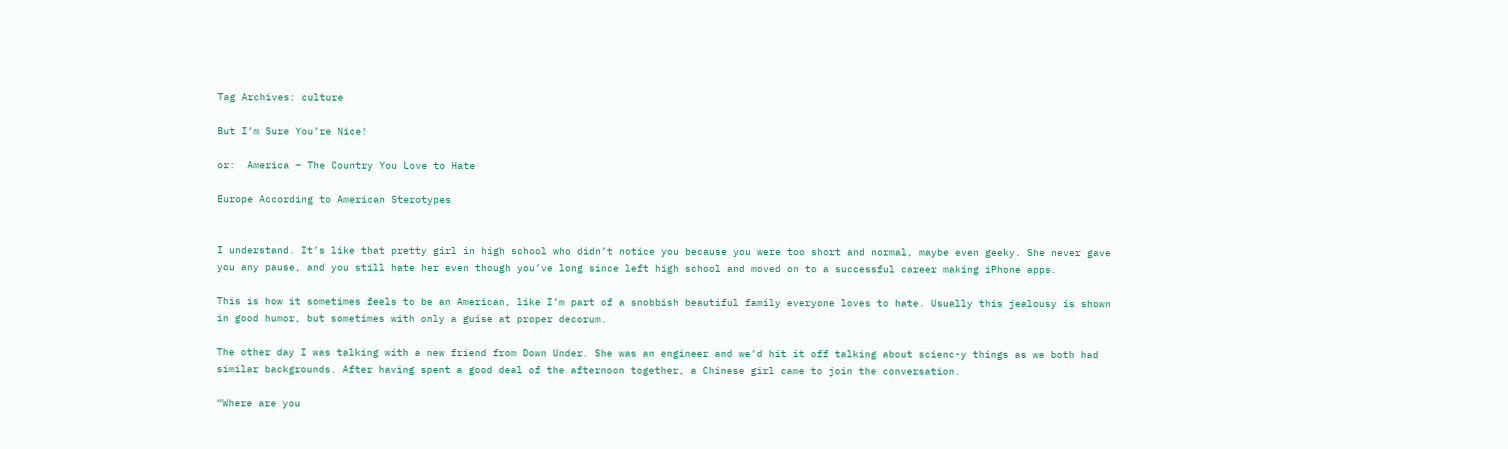Tag Archives: culture

But I’m Sure You’re Nice!

or:  America – The Country You Love to Hate

Europe According to American Sterotypes


I understand. It’s like that pretty girl in high school who didn’t notice you because you were too short and normal, maybe even geeky. She never gave you any pause, and you still hate her even though you’ve long since left high school and moved on to a successful career making iPhone apps.

This is how it sometimes feels to be an American, like I’m part of a snobbish beautiful family everyone loves to hate. Usually this jealousy is shown in good humor, but sometimes with only a guise at proper decorum.

The other day I was talking with a new friend from Down Under. She was an engineer and we’d hit it off talking about scienc-y things as we both had similar backgrounds. After having spent a good deal of the afternoon together, a Chinese girl came to join the conversation.

“Where are you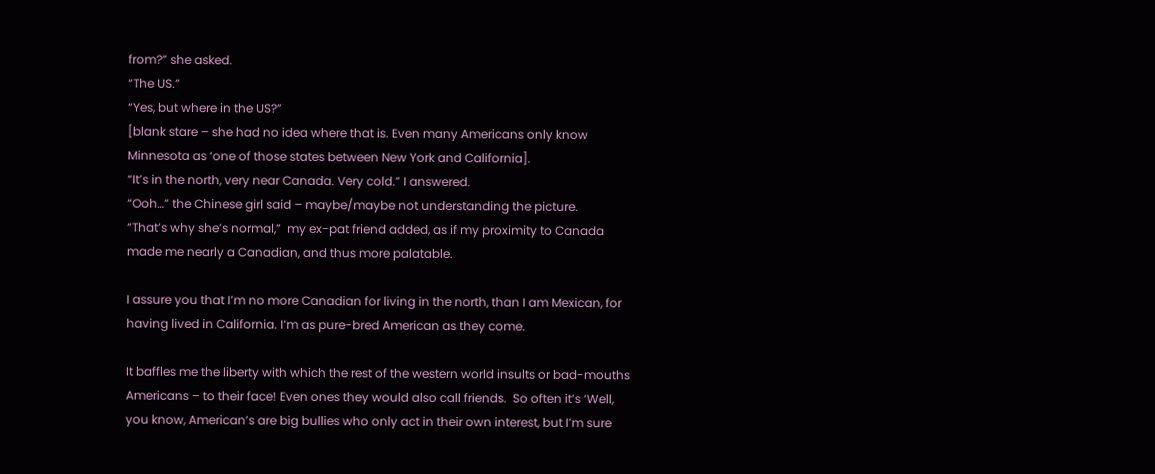from?” she asked.
“The US.”
“Yes, but where in the US?”
[blank stare – she had no idea where that is. Even many Americans only know Minnesota as ‘one of those states between New York and California].
“It’s in the north, very near Canada. Very cold.” I answered.
“Ooh…” the Chinese girl said – maybe/maybe not understanding the picture.
“That’s why she’s normal,”  my ex-pat friend added, as if my proximity to Canada made me nearly a Canadian, and thus more palatable.

I assure you that I’m no more Canadian for living in the north, than I am Mexican, for having lived in California. I’m as pure-bred American as they come.

It baffles me the liberty with which the rest of the western world insults or bad-mouths Americans – to their face! Even ones they would also call friends.  So often it’s ‘Well, you know, American’s are big bullies who only act in their own interest, but I’m sure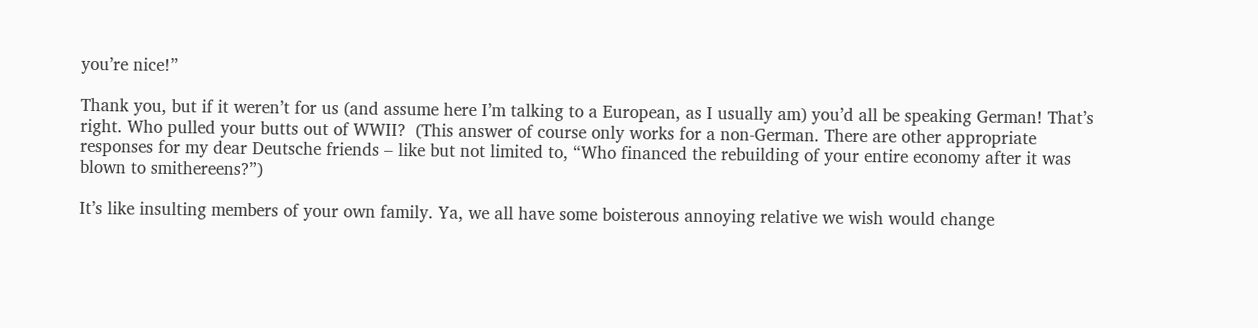you’re nice!”

Thank you, but if it weren’t for us (and assume here I’m talking to a European, as I usually am) you’d all be speaking German! That’s right. Who pulled your butts out of WWII?  (This answer of course only works for a non-German. There are other appropriate responses for my dear Deutsche friends – like but not limited to, “Who financed the rebuilding of your entire economy after it was blown to smithereens?”)

It’s like insulting members of your own family. Ya, we all have some boisterous annoying relative we wish would change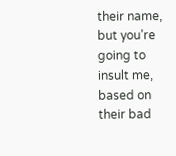their name, but you’re going to insult me, based on their bad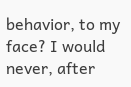behavior, to my face? I would never, after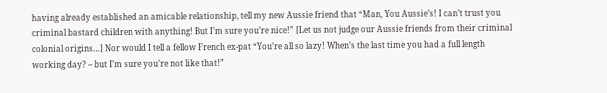having already established an amicable relationship, tell my new Aussie friend that “Man, You Aussie’s! I can’t trust you criminal bastard children with anything! But I’m sure you’re nice!” [Let us not judge our Aussie friends from their criminal colonial origins…] Nor would I tell a fellow French ex-pat “You’re all so lazy! When’s the last time you had a full length working day? – but I’m sure you’re not like that!”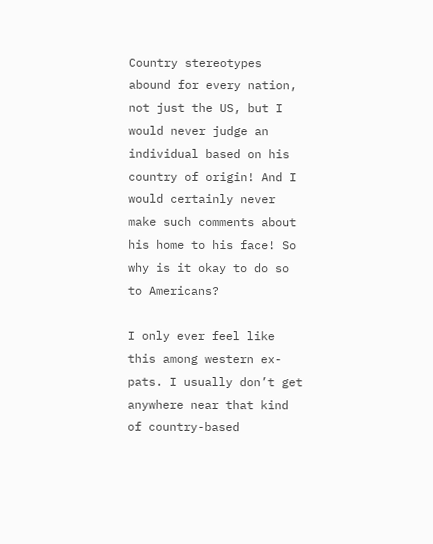Country stereotypes abound for every nation, not just the US, but I would never judge an individual based on his country of origin! And I would certainly never make such comments about his home to his face! So why is it okay to do so to Americans?

I only ever feel like this among western ex-pats. I usually don’t get anywhere near that kind of country-based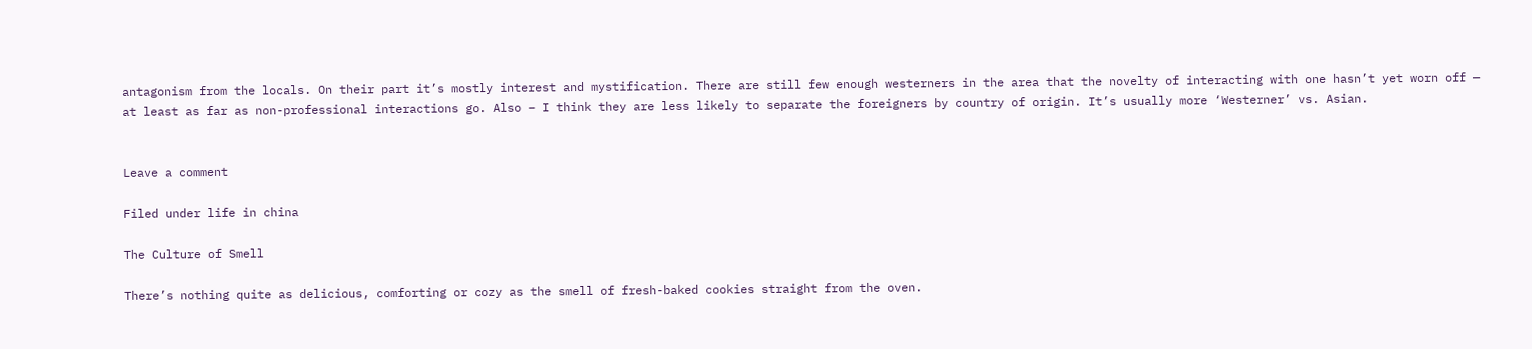antagonism from the locals. On their part it’s mostly interest and mystification. There are still few enough westerners in the area that the novelty of interacting with one hasn’t yet worn off — at least as far as non-professional interactions go. Also – I think they are less likely to separate the foreigners by country of origin. It’s usually more ‘Westerner’ vs. Asian.


Leave a comment

Filed under life in china

The Culture of Smell

There’s nothing quite as delicious, comforting or cozy as the smell of fresh-baked cookies straight from the oven.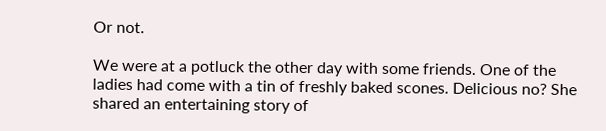Or not.

We were at a potluck the other day with some friends. One of the ladies had come with a tin of freshly baked scones. Delicious no? She shared an entertaining story of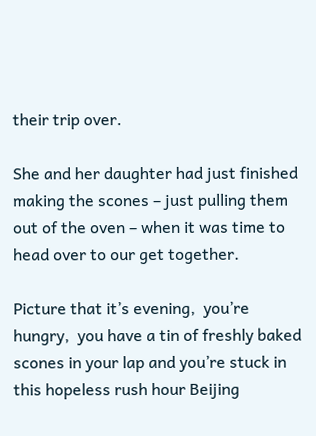their trip over.

She and her daughter had just finished making the scones – just pulling them out of the oven – when it was time to head over to our get together.

Picture that it’s evening,  you’re hungry,  you have a tin of freshly baked scones in your lap and you’re stuck in this hopeless rush hour Beijing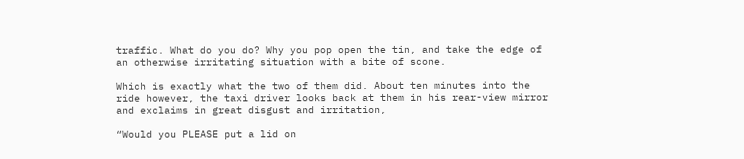traffic. What do you do? Why you pop open the tin, and take the edge of an otherwise irritating situation with a bite of scone.

Which is exactly what the two of them did. About ten minutes into the ride however, the taxi driver looks back at them in his rear-view mirror and exclaims in great disgust and irritation,

“Would you PLEASE put a lid on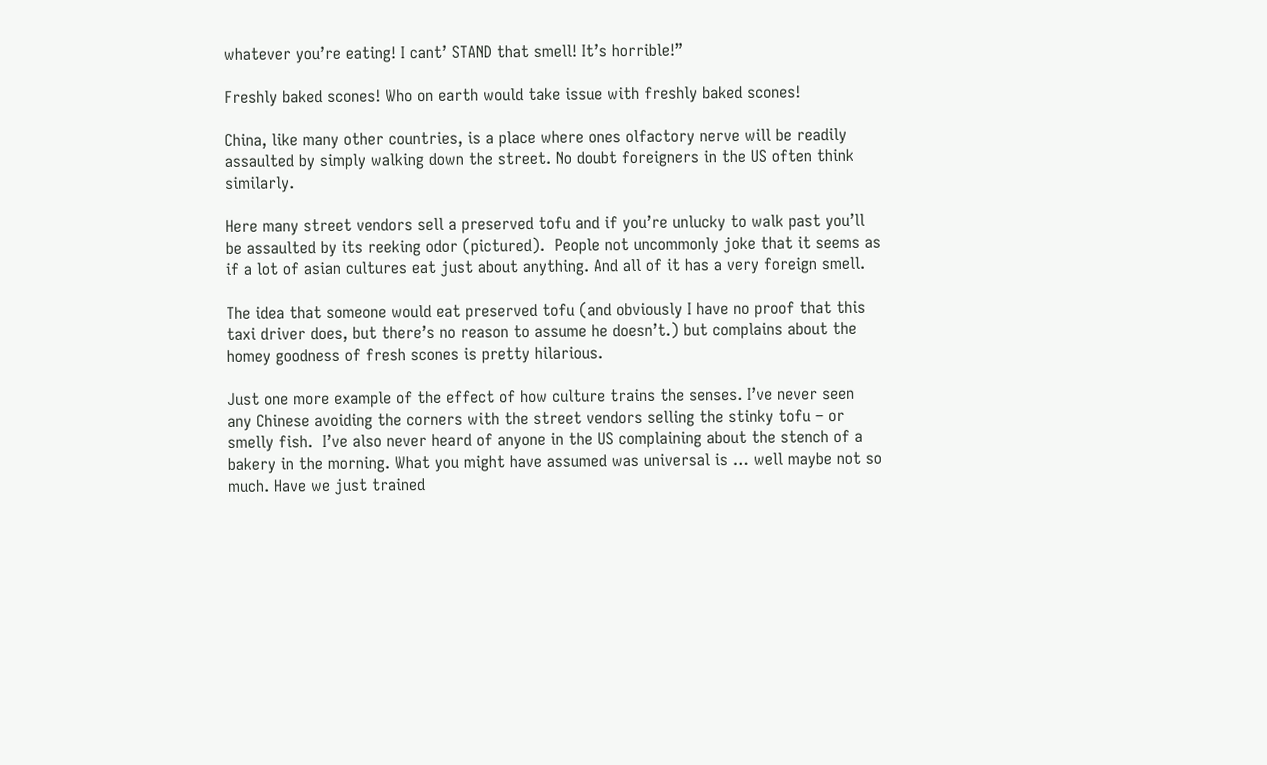whatever you’re eating! I cant’ STAND that smell! It’s horrible!”

Freshly baked scones! Who on earth would take issue with freshly baked scones!

China, like many other countries, is a place where ones olfactory nerve will be readily assaulted by simply walking down the street. No doubt foreigners in the US often think similarly.

Here many street vendors sell a preserved tofu and if you’re unlucky to walk past you’ll be assaulted by its reeking odor (pictured).  People not uncommonly joke that it seems as if a lot of asian cultures eat just about anything. And all of it has a very foreign smell.

The idea that someone would eat preserved tofu (and obviously I have no proof that this taxi driver does, but there’s no reason to assume he doesn’t.) but complains about the homey goodness of fresh scones is pretty hilarious.

Just one more example of the effect of how culture trains the senses. I’ve never seen any Chinese avoiding the corners with the street vendors selling the stinky tofu – or smelly fish.  I’ve also never heard of anyone in the US complaining about the stench of a bakery in the morning. What you might have assumed was universal is … well maybe not so much. Have we just trained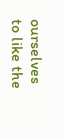ourselves to like the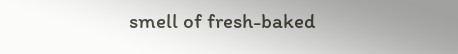smell of fresh-baked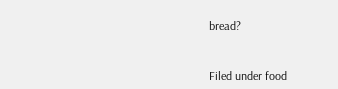bread?


Filed under food